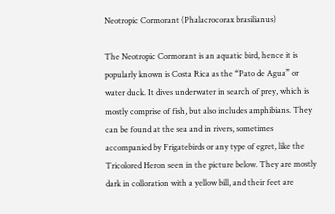Neotropic Cormorant (Phalacrocorax brasilianus)

The Neotropic Cormorant is an aquatic bird, hence it is popularly known is Costa Rica as the “Pato de Agua” or water duck. It dives underwater in search of prey, which is mostly comprise of fish, but also includes amphibians. They can be found at the sea and in rivers, sometimes accompanied by Frigatebirds or any type of egret, like the Tricolored Heron seen in the picture below. They are mostly dark in colloration with a yellow bill, and their feet are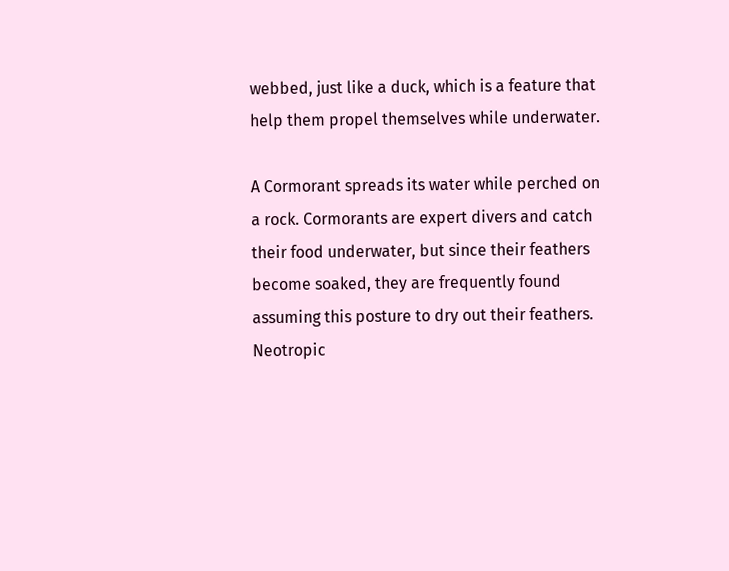webbed, just like a duck, which is a feature that help them propel themselves while underwater.

A Cormorant spreads its water while perched on a rock. Cormorants are expert divers and catch their food underwater, but since their feathers become soaked, they are frequently found assuming this posture to dry out their feathers.
Neotropic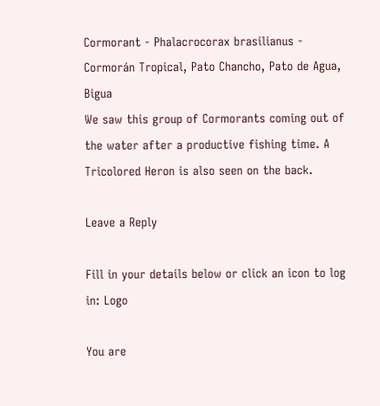Cormorant - Phalacrocorax brasilianus - Cormorán Tropical, Pato Chancho, Pato de Agua, Bigua
We saw this group of Cormorants coming out of the water after a productive fishing time. A Tricolored Heron is also seen on the back.

Leave a Reply

Fill in your details below or click an icon to log in: Logo

You are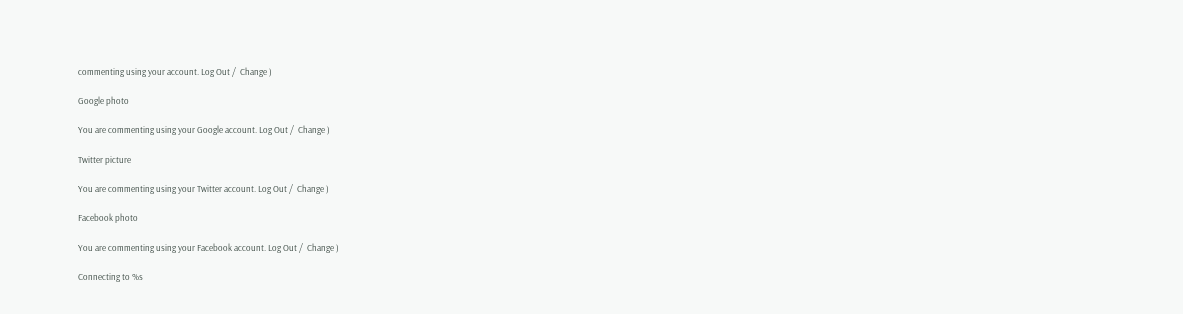commenting using your account. Log Out /  Change )

Google photo

You are commenting using your Google account. Log Out /  Change )

Twitter picture

You are commenting using your Twitter account. Log Out /  Change )

Facebook photo

You are commenting using your Facebook account. Log Out /  Change )

Connecting to %s